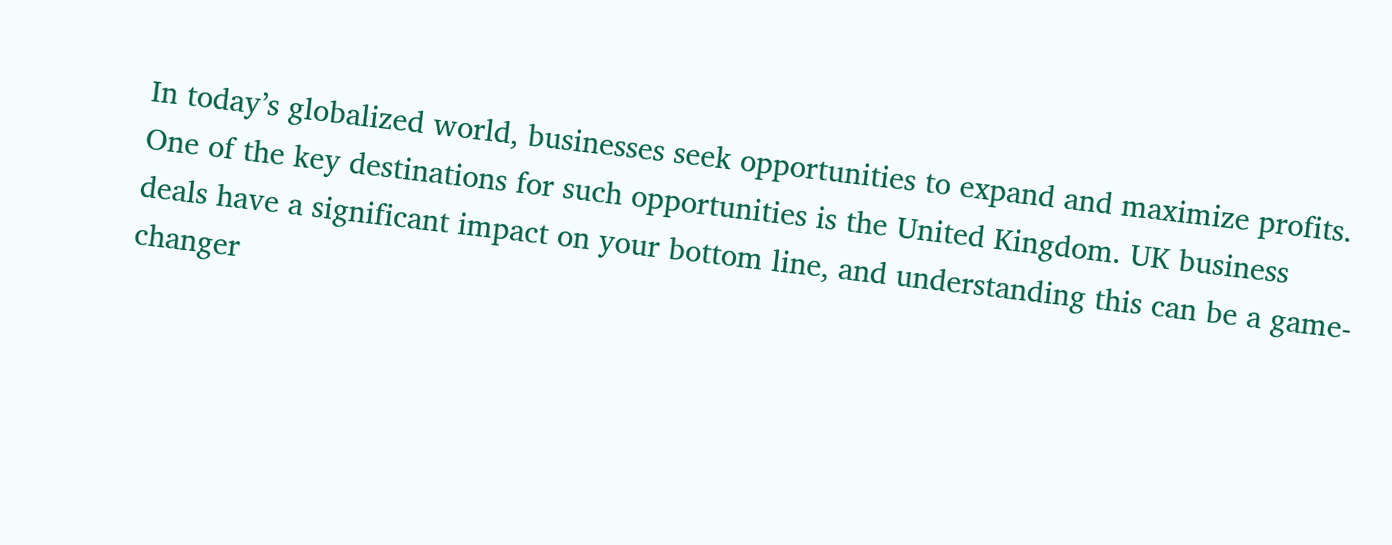In today’s globalized world, businesses seek opportunities to expand and maximize profits. One of the key destinations for such opportunities is the United Kingdom. UK business deals have a significant impact on your bottom line, and understanding this can be a game-changer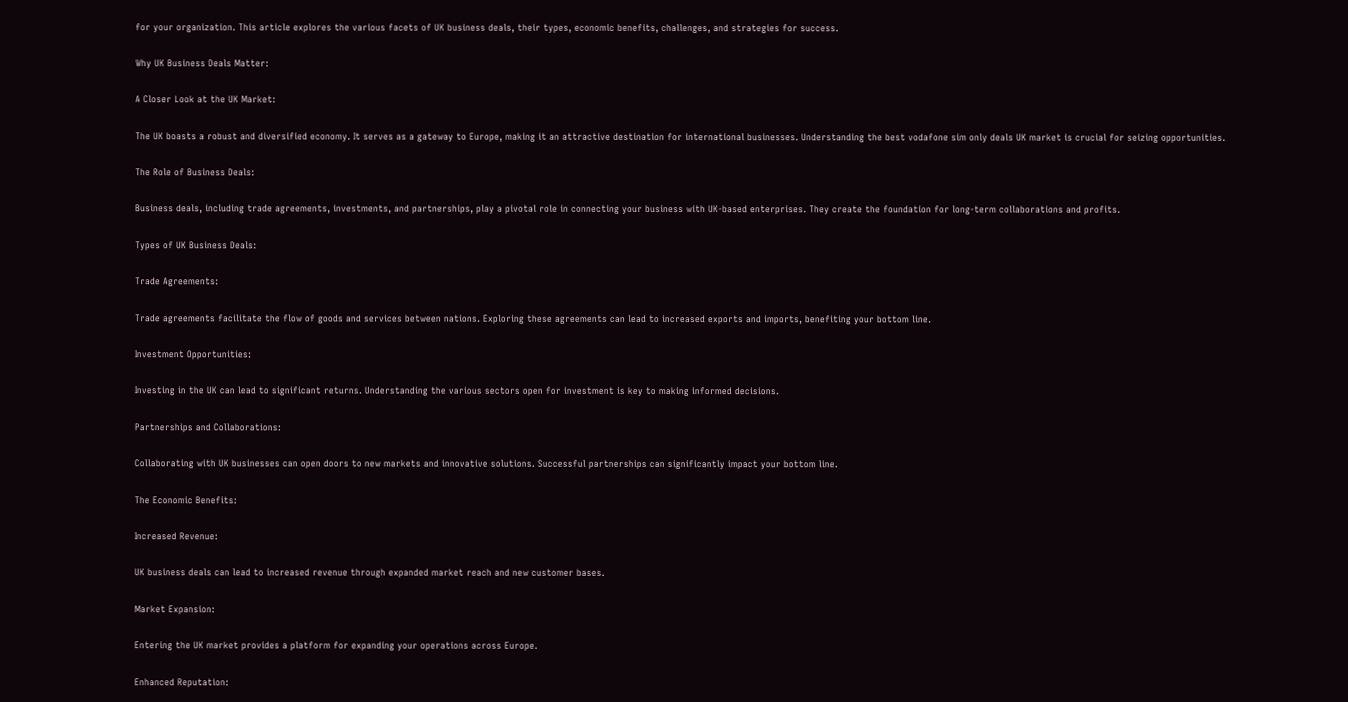for your organization. This article explores the various facets of UK business deals, their types, economic benefits, challenges, and strategies for success.

Why UK Business Deals Matter:

A Closer Look at the UK Market:

The UK boasts a robust and diversified economy. It serves as a gateway to Europe, making it an attractive destination for international businesses. Understanding the best vodafone sim only deals UK market is crucial for seizing opportunities.

The Role of Business Deals:

Business deals, including trade agreements, investments, and partnerships, play a pivotal role in connecting your business with UK-based enterprises. They create the foundation for long-term collaborations and profits.

Types of UK Business Deals:

Trade Agreements:

Trade agreements facilitate the flow of goods and services between nations. Exploring these agreements can lead to increased exports and imports, benefiting your bottom line.

Investment Opportunities:

Investing in the UK can lead to significant returns. Understanding the various sectors open for investment is key to making informed decisions.

Partnerships and Collaborations:

Collaborating with UK businesses can open doors to new markets and innovative solutions. Successful partnerships can significantly impact your bottom line.

The Economic Benefits:

Increased Revenue:

UK business deals can lead to increased revenue through expanded market reach and new customer bases.

Market Expansion:

Entering the UK market provides a platform for expanding your operations across Europe.

Enhanced Reputation: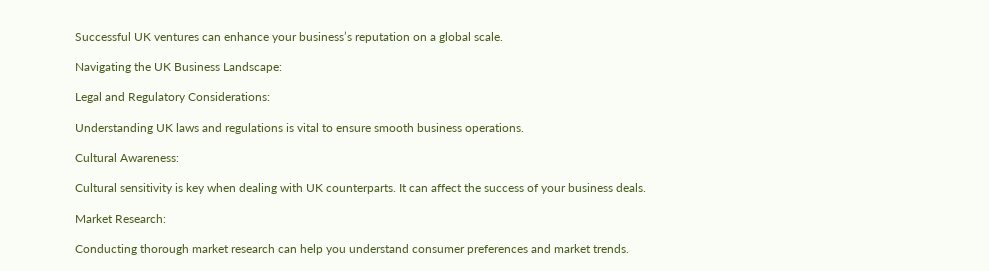Successful UK ventures can enhance your business’s reputation on a global scale.

Navigating the UK Business Landscape:

Legal and Regulatory Considerations:

Understanding UK laws and regulations is vital to ensure smooth business operations.

Cultural Awareness:

Cultural sensitivity is key when dealing with UK counterparts. It can affect the success of your business deals.

Market Research:

Conducting thorough market research can help you understand consumer preferences and market trends.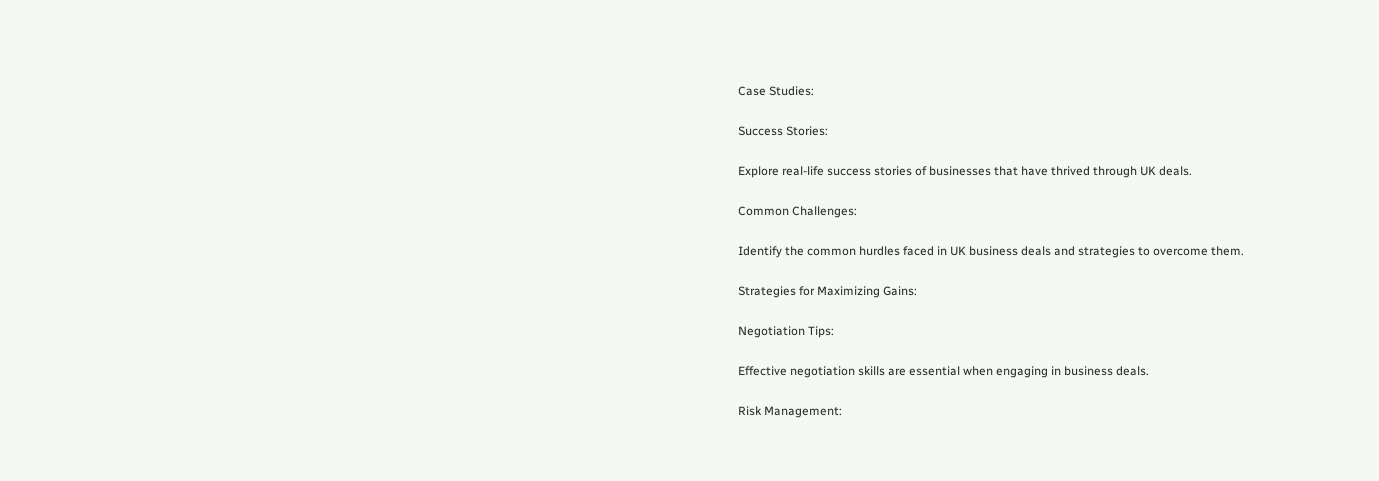Case Studies:

Success Stories:

Explore real-life success stories of businesses that have thrived through UK deals.

Common Challenges:

Identify the common hurdles faced in UK business deals and strategies to overcome them.

Strategies for Maximizing Gains:

Negotiation Tips:

Effective negotiation skills are essential when engaging in business deals.

Risk Management: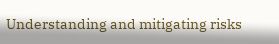Understanding and mitigating risks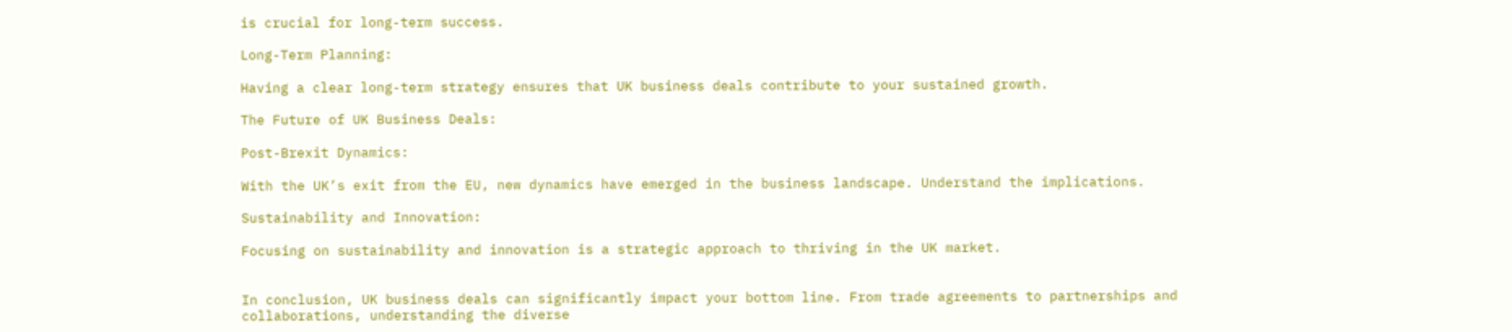is crucial for long-term success.

Long-Term Planning:

Having a clear long-term strategy ensures that UK business deals contribute to your sustained growth.

The Future of UK Business Deals:

Post-Brexit Dynamics:

With the UK’s exit from the EU, new dynamics have emerged in the business landscape. Understand the implications.

Sustainability and Innovation:

Focusing on sustainability and innovation is a strategic approach to thriving in the UK market.


In conclusion, UK business deals can significantly impact your bottom line. From trade agreements to partnerships and collaborations, understanding the diverse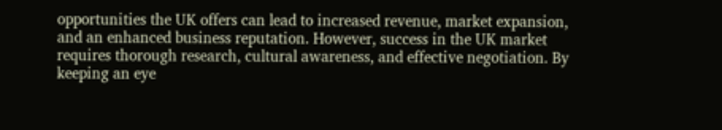opportunities the UK offers can lead to increased revenue, market expansion, and an enhanced business reputation. However, success in the UK market requires thorough research, cultural awareness, and effective negotiation. By keeping an eye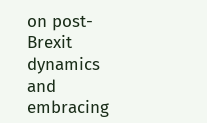on post-Brexit dynamics and embracing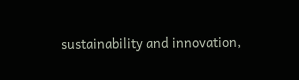sustainability and innovation,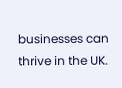businesses can thrive in the UK.